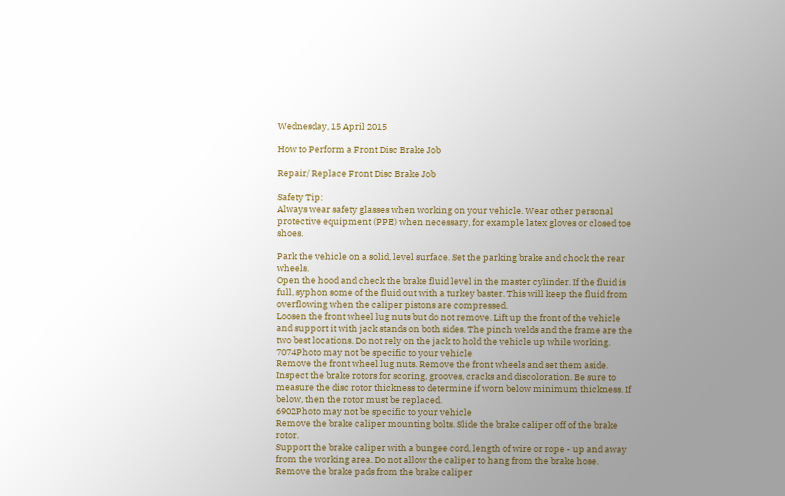Wednesday, 15 April 2015

How to Perform a Front Disc Brake Job

Repair/ Replace Front Disc Brake Job

Safety Tip:
Always wear safety glasses when working on your vehicle. Wear other personal protective equipment (PPE) when necessary, for example latex gloves or closed toe shoes.

Park the vehicle on a solid, level surface. Set the parking brake and chock the rear wheels.
Open the hood and check the brake fluid level in the master cylinder. If the fluid is full, syphon some of the fluid out with a turkey baster. This will keep the fluid from overflowing when the caliper pistons are compressed.
Loosen the front wheel lug nuts but do not remove. Lift up the front of the vehicle and support it with jack stands on both sides. The pinch welds and the frame are the two best locations. Do not rely on the jack to hold the vehicle up while working.
7074Photo may not be specific to your vehicle
Remove the front wheel lug nuts. Remove the front wheels and set them aside.
Inspect the brake rotors for scoring, grooves, cracks and discoloration. Be sure to measure the disc rotor thickness to determine if worn below minimum thickness. If below, then the rotor must be replaced.
6902Photo may not be specific to your vehicle
Remove the brake caliper mounting bolts. Slide the brake caliper off of the brake rotor.
Support the brake caliper with a bungee cord, length of wire or rope - up and away from the working area. Do not allow the caliper to hang from the brake hose.
Remove the brake pads from the brake caliper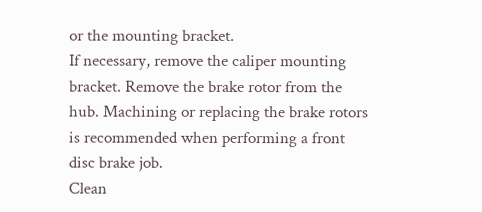or the mounting bracket.
If necessary, remove the caliper mounting bracket. Remove the brake rotor from the hub. Machining or replacing the brake rotors is recommended when performing a front disc brake job.
Clean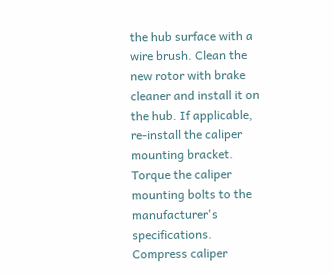the hub surface with a wire brush. Clean the new rotor with brake cleaner and install it on the hub. If applicable, re-install the caliper mounting bracket. Torque the caliper mounting bolts to the manufacturer's specifications.
Compress caliper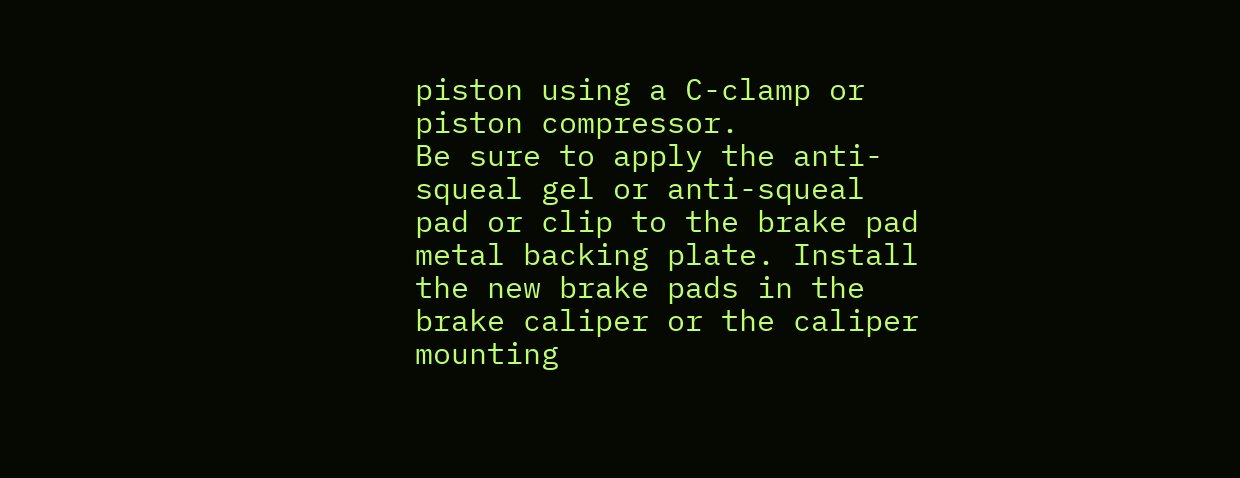piston using a C-clamp or piston compressor.
Be sure to apply the anti-squeal gel or anti-squeal pad or clip to the brake pad metal backing plate. Install the new brake pads in the brake caliper or the caliper mounting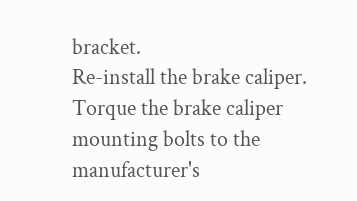bracket.
Re-install the brake caliper. Torque the brake caliper mounting bolts to the manufacturer's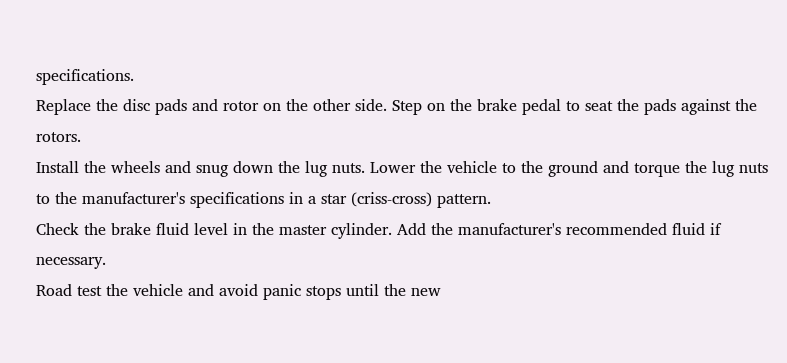specifications.
Replace the disc pads and rotor on the other side. Step on the brake pedal to seat the pads against the rotors.
Install the wheels and snug down the lug nuts. Lower the vehicle to the ground and torque the lug nuts to the manufacturer's specifications in a star (criss-cross) pattern.
Check the brake fluid level in the master cylinder. Add the manufacturer's recommended fluid if necessary.
Road test the vehicle and avoid panic stops until the new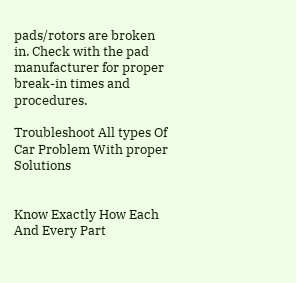pads/rotors are broken in. Check with the pad manufacturer for proper break-in times and procedures.

Troubleshoot All types Of Car Problem With proper Solutions


Know Exactly How Each And Every Part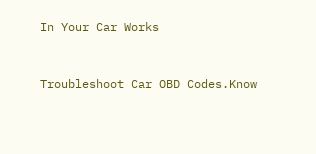In Your Car Works


Troubleshoot Car OBD Codes.Know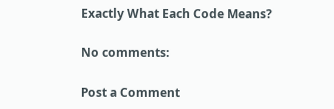Exactly What Each Code Means?

No comments:

Post a Comment